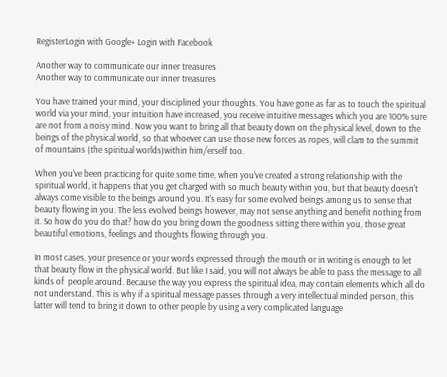RegisterLogin with Google+ Login with Facebook

Another way to communicate our inner treasures
Another way to communicate our inner treasures

You have trained your mind, your disciplined your thoughts. You have gone as far as to touch the spiritual world via your mind, your intuition have increased, you receive intuitive messages which you are 100% sure are not from a noisy mind. Now you want to bring all that beauty down on the physical level, down to the beings of the physical world, so that whoever can use those new forces as ropes, will clam to the summit of mountains (the spiritual worlds)within him/erself too.

When you've been practicing for quite some time, when you've created a strong relationship with the spiritual world, it happens that you get charged with so much beauty within you, but that beauty doesn't always come visible to the beings around you. It's easy for some evolved beings among us to sense that beauty flowing in you. The less evolved beings however, may not sense anything and benefit nothing from it. So how do you do that? how do you bring down the goodness sitting there within you, those great beautiful emotions, feelings and thoughts flowing through you.

In most cases, your presence or your words expressed through the mouth or in writing is enough to let that beauty flow in the physical world. But like I said, you will not always be able to pass the message to all kinds of  people around. Because the way you express the spiritual idea, may contain elements which all do not understand. This is why if a spiritual message passes through a very intellectual minded person, this latter will tend to bring it down to other people by using a very complicated language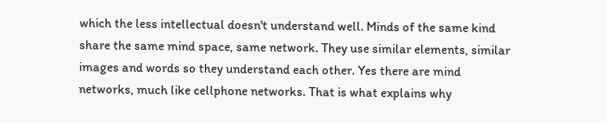which the less intellectual doesn't understand well. Minds of the same kind share the same mind space, same network. They use similar elements, similar images and words so they understand each other. Yes there are mind networks, much like cellphone networks. That is what explains why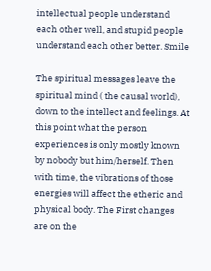intellectual people understand each other well, and stupid people understand each other better. Smile

The spiritual messages leave the spiritual mind ( the causal world), down to the intellect and feelings. At this point what the person experiences is only mostly known by nobody but him/herself. Then with time, the vibrations of those energies will affect the etheric and physical body. The First changes are on the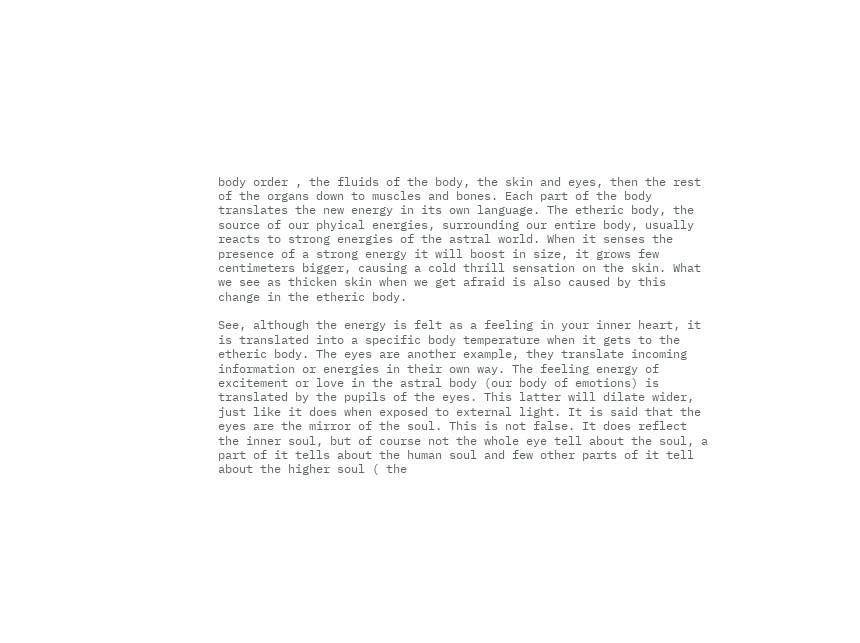body order , the fluids of the body, the skin and eyes, then the rest of the organs down to muscles and bones. Each part of the body translates the new energy in its own language. The etheric body, the source of our phyical energies, surrounding our entire body, usually reacts to strong energies of the astral world. When it senses the presence of a strong energy it will boost in size, it grows few centimeters bigger, causing a cold thrill sensation on the skin. What we see as thicken skin when we get afraid is also caused by this change in the etheric body.

See, although the energy is felt as a feeling in your inner heart, it is translated into a specific body temperature when it gets to the etheric body. The eyes are another example, they translate incoming information or energies in their own way. The feeling energy of excitement or love in the astral body (our body of emotions) is translated by the pupils of the eyes. This latter will dilate wider, just like it does when exposed to external light. It is said that the eyes are the mirror of the soul. This is not false. It does reflect the inner soul, but of course not the whole eye tell about the soul, a part of it tells about the human soul and few other parts of it tell about the higher soul ( the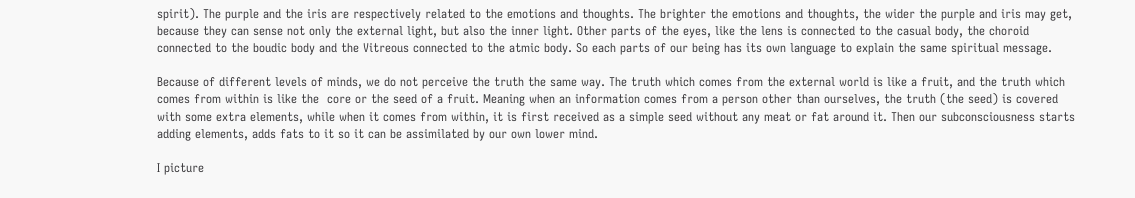spirit). The purple and the iris are respectively related to the emotions and thoughts. The brighter the emotions and thoughts, the wider the purple and iris may get, because they can sense not only the external light, but also the inner light. Other parts of the eyes, like the lens is connected to the casual body, the choroid connected to the boudic body and the Vitreous connected to the atmic body. So each parts of our being has its own language to explain the same spiritual message.

Because of different levels of minds, we do not perceive the truth the same way. The truth which comes from the external world is like a fruit, and the truth which comes from within is like the  core or the seed of a fruit. Meaning when an information comes from a person other than ourselves, the truth (the seed) is covered with some extra elements, while when it comes from within, it is first received as a simple seed without any meat or fat around it. Then our subconsciousness starts adding elements, adds fats to it so it can be assimilated by our own lower mind.

I picture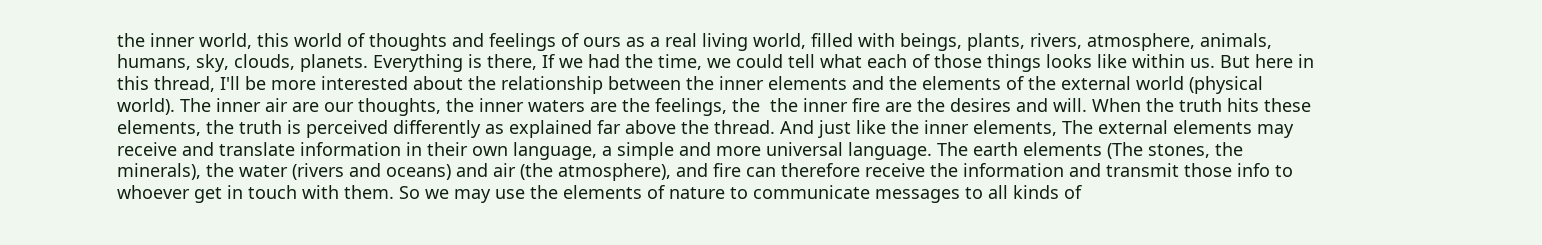the inner world, this world of thoughts and feelings of ours as a real living world, filled with beings, plants, rivers, atmosphere, animals, humans, sky, clouds, planets. Everything is there, If we had the time, we could tell what each of those things looks like within us. But here in this thread, I'll be more interested about the relationship between the inner elements and the elements of the external world (physical world). The inner air are our thoughts, the inner waters are the feelings, the  the inner fire are the desires and will. When the truth hits these elements, the truth is perceived differently as explained far above the thread. And just like the inner elements, The external elements may receive and translate information in their own language, a simple and more universal language. The earth elements (The stones, the minerals), the water (rivers and oceans) and air (the atmosphere), and fire can therefore receive the information and transmit those info to whoever get in touch with them. So we may use the elements of nature to communicate messages to all kinds of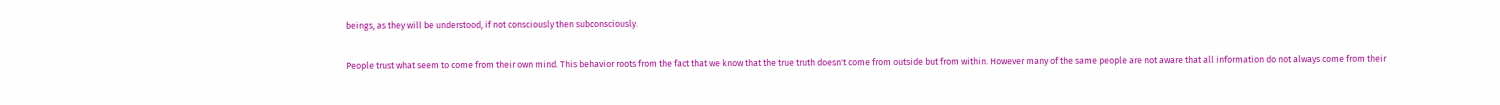beings, as they will be understood, if not consciously then subconsciously.

People trust what seem to come from their own mind. This behavior roots from the fact that we know that the true truth doesn't come from outside but from within. However many of the same people are not aware that all information do not always come from their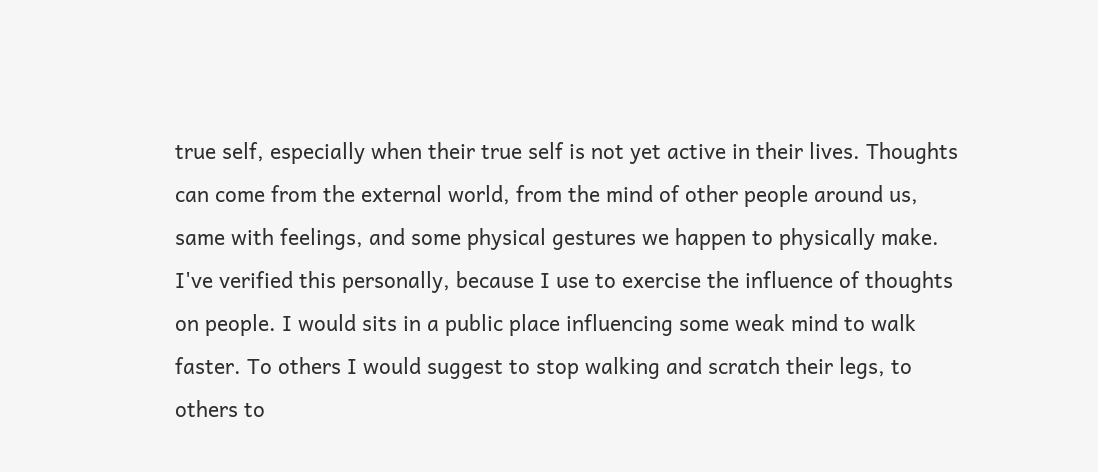true self, especially when their true self is not yet active in their lives. Thoughts can come from the external world, from the mind of other people around us, same with feelings, and some physical gestures we happen to physically make. I've verified this personally, because I use to exercise the influence of thoughts on people. I would sits in a public place influencing some weak mind to walk faster. To others I would suggest to stop walking and scratch their legs, to others to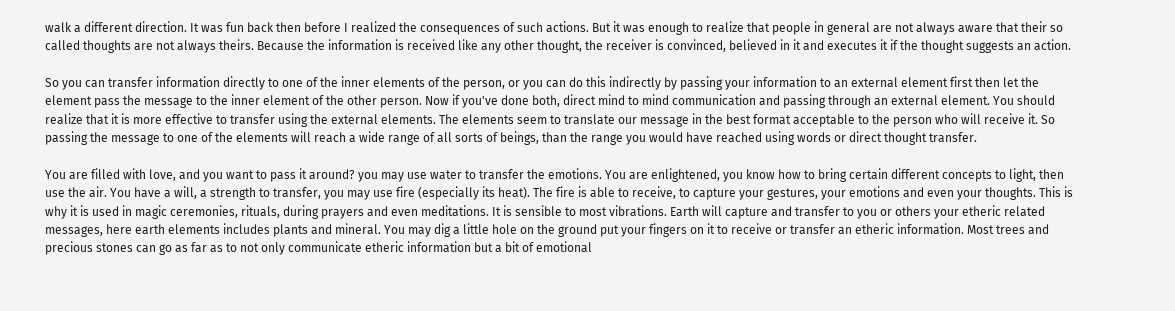walk a different direction. It was fun back then before I realized the consequences of such actions. But it was enough to realize that people in general are not always aware that their so called thoughts are not always theirs. Because the information is received like any other thought, the receiver is convinced, believed in it and executes it if the thought suggests an action.

So you can transfer information directly to one of the inner elements of the person, or you can do this indirectly by passing your information to an external element first then let the element pass the message to the inner element of the other person. Now if you've done both, direct mind to mind communication and passing through an external element. You should realize that it is more effective to transfer using the external elements. The elements seem to translate our message in the best format acceptable to the person who will receive it. So passing the message to one of the elements will reach a wide range of all sorts of beings, than the range you would have reached using words or direct thought transfer.

You are filled with love, and you want to pass it around? you may use water to transfer the emotions. You are enlightened, you know how to bring certain different concepts to light, then use the air. You have a will, a strength to transfer, you may use fire (especially its heat). The fire is able to receive, to capture your gestures, your emotions and even your thoughts. This is why it is used in magic ceremonies, rituals, during prayers and even meditations. It is sensible to most vibrations. Earth will capture and transfer to you or others your etheric related messages, here earth elements includes plants and mineral. You may dig a little hole on the ground put your fingers on it to receive or transfer an etheric information. Most trees and precious stones can go as far as to not only communicate etheric information but a bit of emotional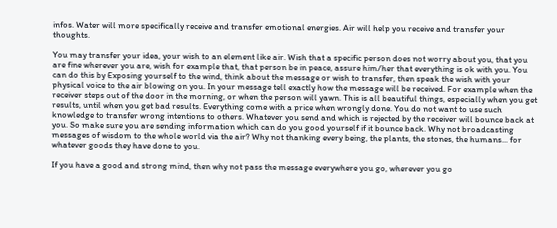infos. Water will more specifically receive and transfer emotional energies. Air will help you receive and transfer your thoughts.

You may transfer your idea, your wish to an element like air. Wish that a specific person does not worry about you, that you are fine wherever you are, wish for example that, that person be in peace, assure him/her that everything is ok with you. You can do this by Exposing yourself to the wind, think about the message or wish to transfer, then speak the wish with your physical voice to the air blowing on you. In your message tell exactly how the message will be received. For example when the receiver steps out of the door in the morning, or when the person will yawn. This is all beautiful things, especially when you get results, until when you get bad results. Everything come with a price when wrongly done. You do not want to use such knowledge to transfer wrong intentions to others. Whatever you send and which is rejected by the receiver will bounce back at you. So make sure you are sending information which can do you good yourself if it bounce back. Why not broadcasting messages of wisdom to the whole world via the air? Why not thanking every being, the plants, the stones, the humans... for whatever goods they have done to you.

If you have a good and strong mind, then why not pass the message everywhere you go, wherever you go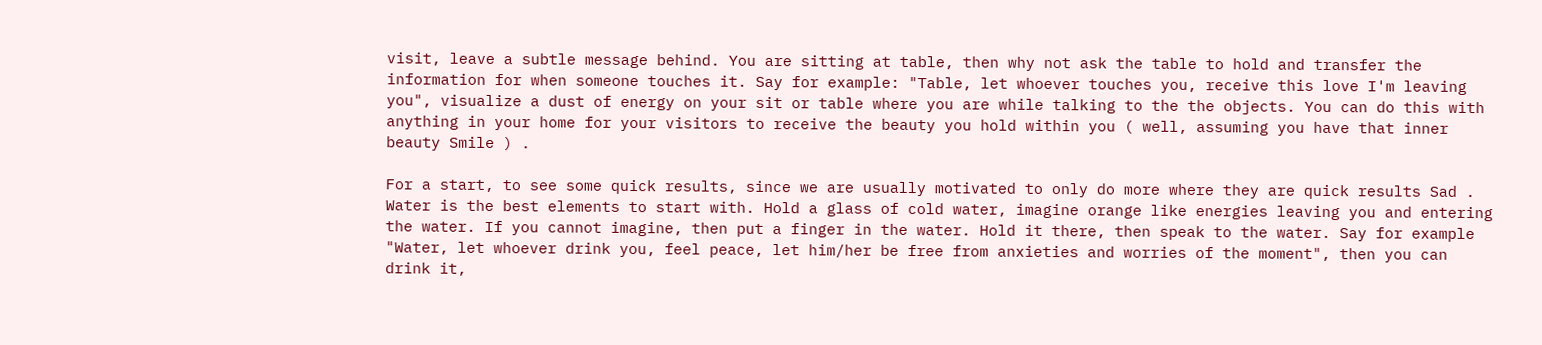visit, leave a subtle message behind. You are sitting at table, then why not ask the table to hold and transfer the information for when someone touches it. Say for example: "Table, let whoever touches you, receive this love I'm leaving you", visualize a dust of energy on your sit or table where you are while talking to the the objects. You can do this with anything in your home for your visitors to receive the beauty you hold within you ( well, assuming you have that inner beauty Smile ) .

For a start, to see some quick results, since we are usually motivated to only do more where they are quick results Sad . Water is the best elements to start with. Hold a glass of cold water, imagine orange like energies leaving you and entering the water. If you cannot imagine, then put a finger in the water. Hold it there, then speak to the water. Say for example "Water, let whoever drink you, feel peace, let him/her be free from anxieties and worries of the moment", then you can drink it,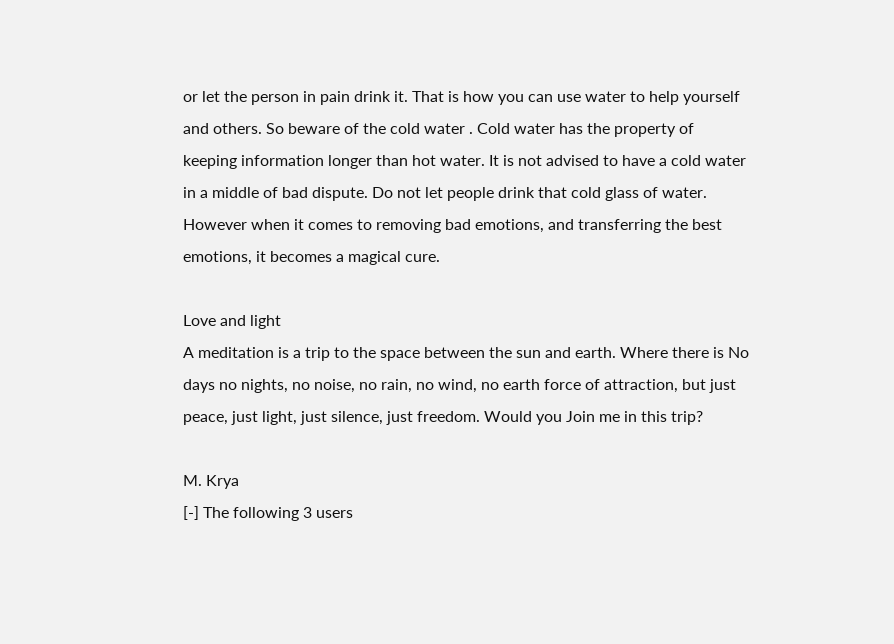or let the person in pain drink it. That is how you can use water to help yourself and others. So beware of the cold water . Cold water has the property of keeping information longer than hot water. It is not advised to have a cold water in a middle of bad dispute. Do not let people drink that cold glass of water.  However when it comes to removing bad emotions, and transferring the best emotions, it becomes a magical cure.

Love and light
A meditation is a trip to the space between the sun and earth. Where there is No days no nights, no noise, no rain, no wind, no earth force of attraction, but just peace, just light, just silence, just freedom. Would you Join me in this trip?

M. Krya
[-] The following 3 users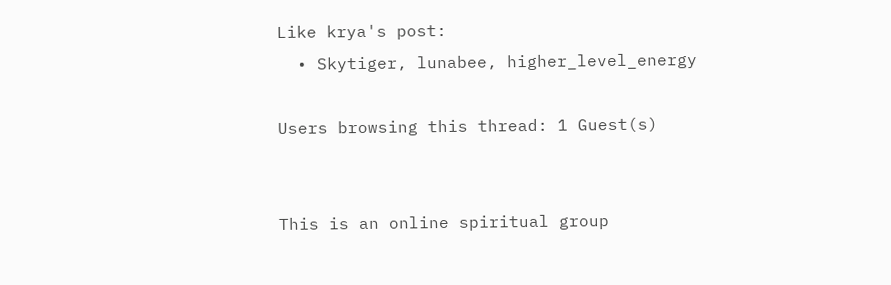Like krya's post:
  • Skytiger, lunabee, higher_level_energy

Users browsing this thread: 1 Guest(s)


This is an online spiritual group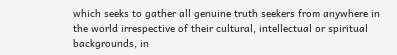which seeks to gather all genuine truth seekers from anywhere in the world irrespective of their cultural, intellectual or spiritual backgrounds, in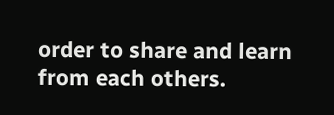order to share and learn from each others.